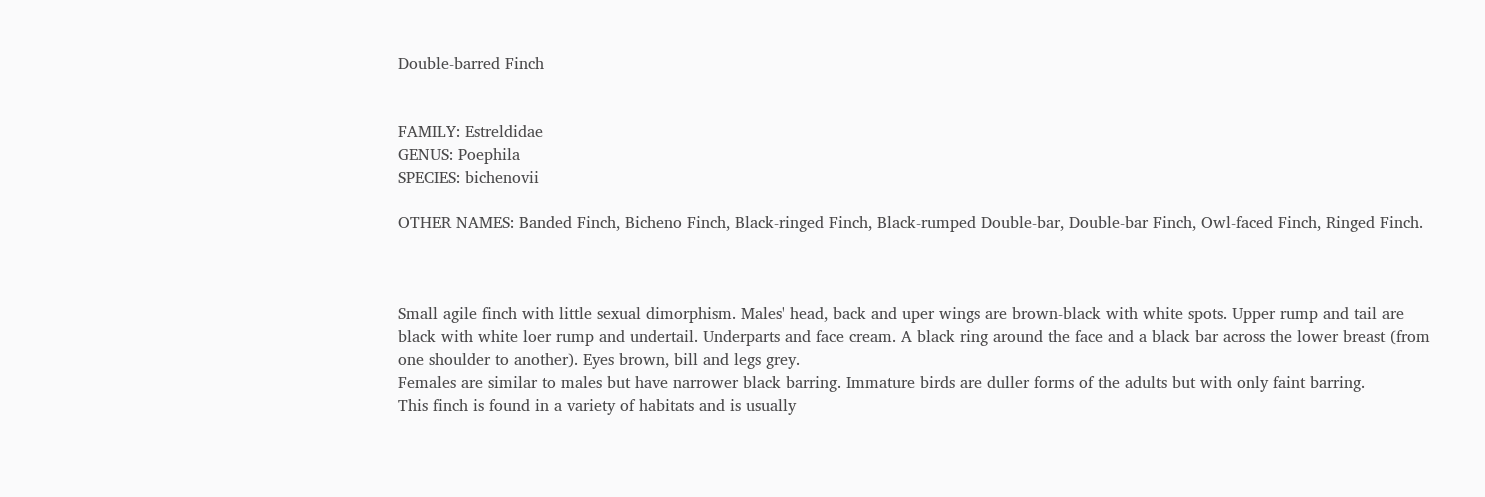Double-barred Finch


FAMILY: Estreldidae
GENUS: Poephila
SPECIES: bichenovii

OTHER NAMES: Banded Finch, Bicheno Finch, Black-ringed Finch, Black-rumped Double-bar, Double-bar Finch, Owl-faced Finch, Ringed Finch.



Small agile finch with little sexual dimorphism. Males' head, back and uper wings are brown-black with white spots. Upper rump and tail are black with white loer rump and undertail. Underparts and face cream. A black ring around the face and a black bar across the lower breast (from one shoulder to another). Eyes brown, bill and legs grey.
Females are similar to males but have narrower black barring. Immature birds are duller forms of the adults but with only faint barring.
This finch is found in a variety of habitats and is usually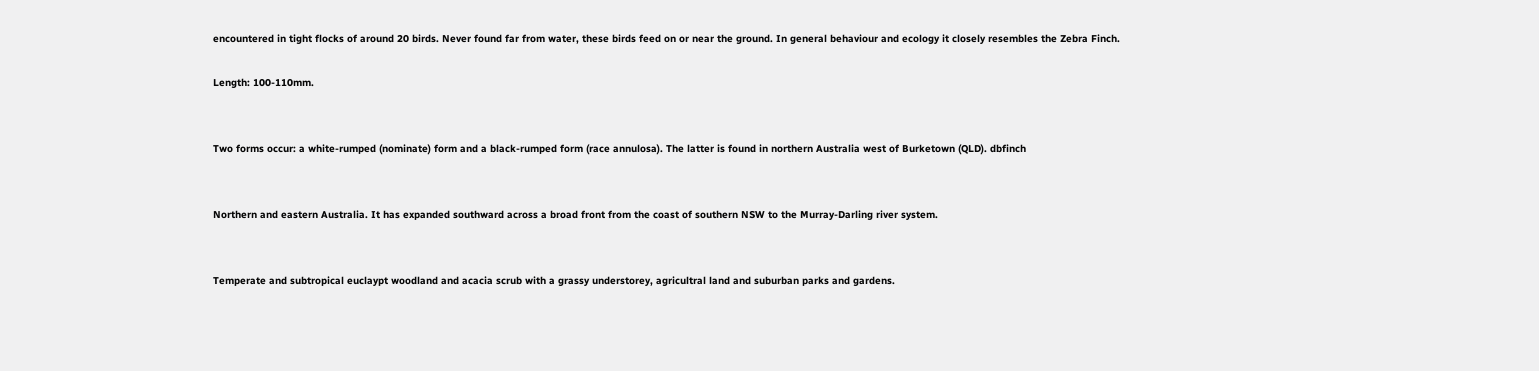encountered in tight flocks of around 20 birds. Never found far from water, these birds feed on or near the ground. In general behaviour and ecology it closely resembles the Zebra Finch.

Length: 100-110mm.


Two forms occur: a white-rumped (nominate) form and a black-rumped form (race annulosa). The latter is found in northern Australia west of Burketown (QLD). dbfinch


Northern and eastern Australia. It has expanded southward across a broad front from the coast of southern NSW to the Murray-Darling river system.


Temperate and subtropical euclaypt woodland and acacia scrub with a grassy understorey, agricultral land and suburban parks and gardens.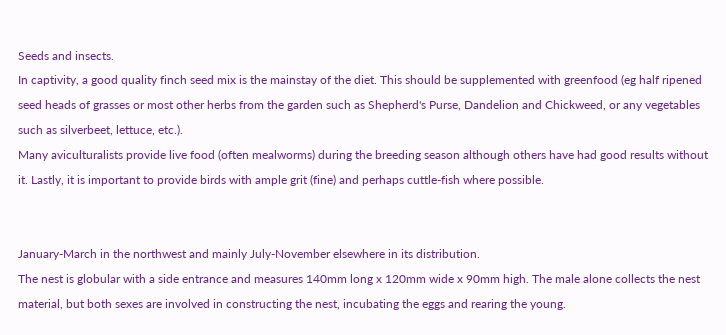Seeds and insects.
In captivity, a good quality finch seed mix is the mainstay of the diet. This should be supplemented with greenfood (eg half ripened seed heads of grasses or most other herbs from the garden such as Shepherd's Purse, Dandelion and Chickweed, or any vegetables such as silverbeet, lettuce, etc.).
Many aviculturalists provide live food (often mealworms) during the breeding season although others have had good results without it. Lastly, it is important to provide birds with ample grit (fine) and perhaps cuttle-fish where possible.


January-March in the northwest and mainly July-November elsewhere in its distribution.
The nest is globular with a side entrance and measures 140mm long x 120mm wide x 90mm high. The male alone collects the nest material, but both sexes are involved in constructing the nest, incubating the eggs and rearing the young.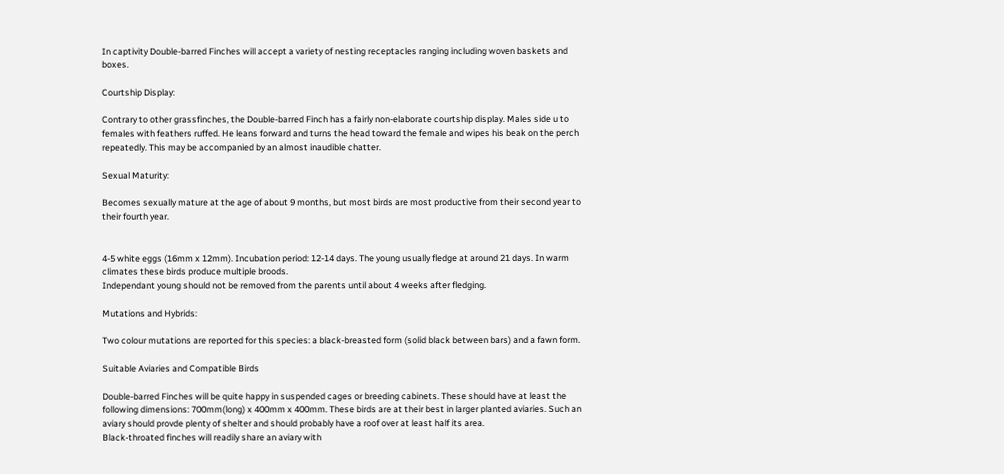In captivity Double-barred Finches will accept a variety of nesting receptacles ranging including woven baskets and boxes.

Courtship Display:

Contrary to other grassfinches, the Double-barred Finch has a fairly non-elaborate courtship display. Males side u to females with feathers ruffed. He leans forward and turns the head toward the female and wipes his beak on the perch repeatedly. This may be accompanied by an almost inaudible chatter.

Sexual Maturity:

Becomes sexually mature at the age of about 9 months, but most birds are most productive from their second year to their fourth year.


4-5 white eggs (16mm x 12mm). Incubation period: 12-14 days. The young usually fledge at around 21 days. In warm climates these birds produce multiple broods.
Independant young should not be removed from the parents until about 4 weeks after fledging.

Mutations and Hybrids:

Two colour mutations are reported for this species: a black-breasted form (solid black between bars) and a fawn form.

Suitable Aviaries and Compatible Birds

Double-barred Finches will be quite happy in suspended cages or breeding cabinets. These should have at least the following dimensions: 700mm(long) x 400mm x 400mm. These birds are at their best in larger planted aviaries. Such an aviary should provde plenty of shelter and should probably have a roof over at least half its area.
Black-throated finches will readily share an aviary with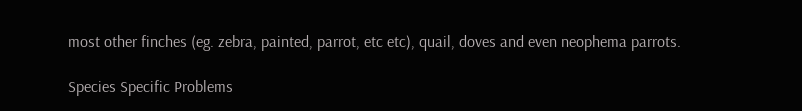most other finches (eg. zebra, painted, parrot, etc etc), quail, doves and even neophema parrots.

Species Specific Problems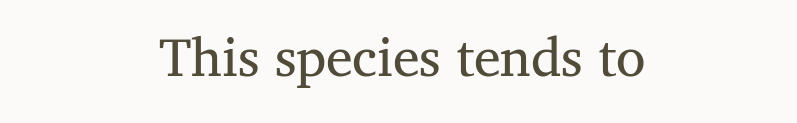This species tends to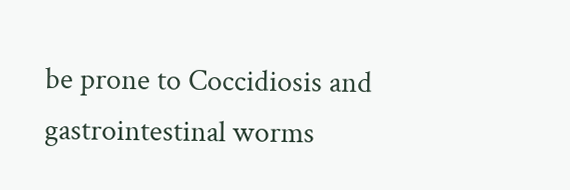be prone to Coccidiosis and gastrointestinal worms